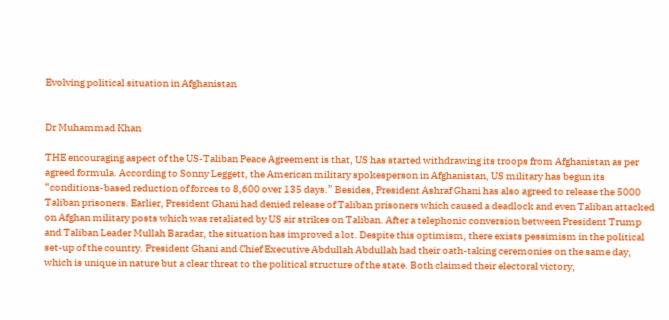Evolving political situation in Afghanistan


Dr Muhammad Khan

THE encouraging aspect of the US-Taliban Peace Agreement is that, US has started withdrawing its troops from Afghanistan as per agreed formula. According to Sonny Leggett, the American military spokesperson in Afghanistan, US military has begun its “conditions-based reduction of forces to 8,600 over 135 days.” Besides, President Ashraf Ghani has also agreed to release the 5000 Taliban prisoners. Earlier, President Ghani had denied release of Taliban prisoners which caused a deadlock and even Taliban attacked on Afghan military posts which was retaliated by US air strikes on Taliban. After a telephonic conversion between President Trump and Taliban Leader Mullah Baradar, the situation has improved a lot. Despite this optimism, there exists pessimism in the political set-up of the country. President Ghani and Chief Executive Abdullah Abdullah had their oath-taking ceremonies on the same day, which is unique in nature but a clear threat to the political structure of the state. Both claimed their electoral victory,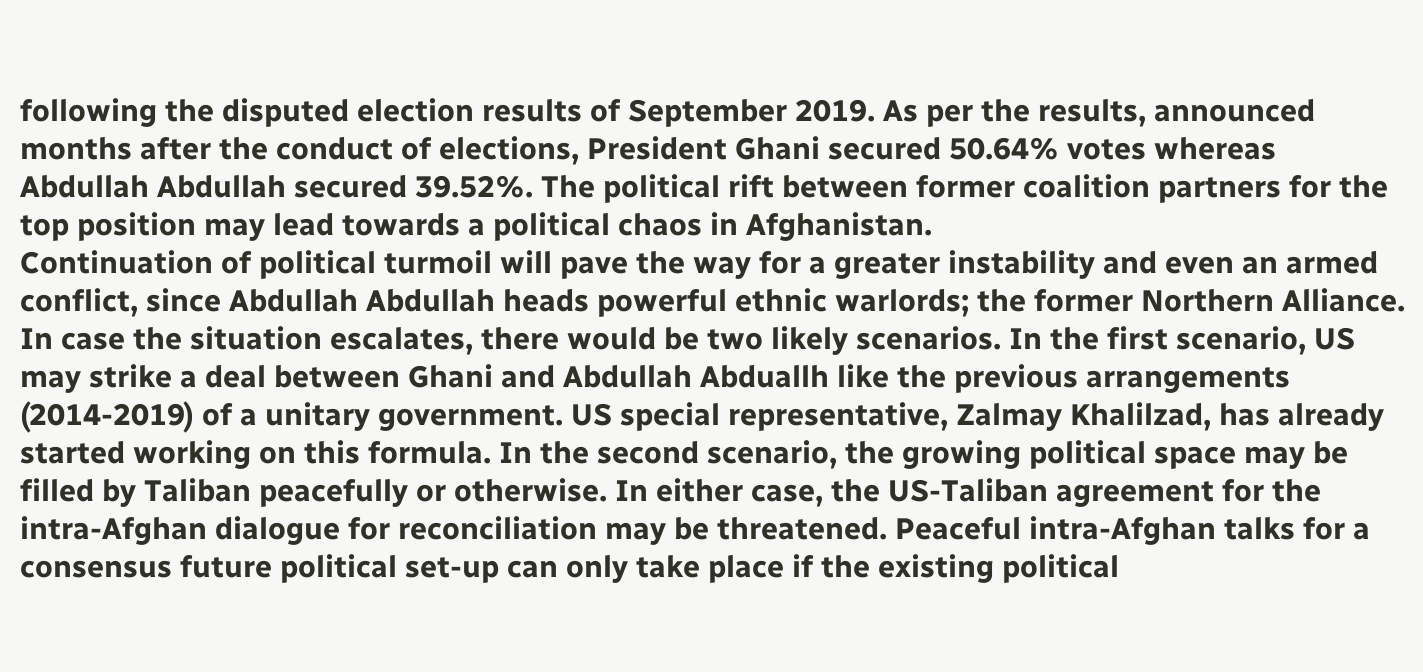following the disputed election results of September 2019. As per the results, announced months after the conduct of elections, President Ghani secured 50.64% votes whereas Abdullah Abdullah secured 39.52%. The political rift between former coalition partners for the top position may lead towards a political chaos in Afghanistan.
Continuation of political turmoil will pave the way for a greater instability and even an armed conflict, since Abdullah Abdullah heads powerful ethnic warlords; the former Northern Alliance. In case the situation escalates, there would be two likely scenarios. In the first scenario, US may strike a deal between Ghani and Abdullah Abduallh like the previous arrangements (2014-2019) of a unitary government. US special representative, Zalmay Khalilzad, has already started working on this formula. In the second scenario, the growing political space may be filled by Taliban peacefully or otherwise. In either case, the US-Taliban agreement for the intra-Afghan dialogue for reconciliation may be threatened. Peaceful intra-Afghan talks for a consensus future political set-up can only take place if the existing political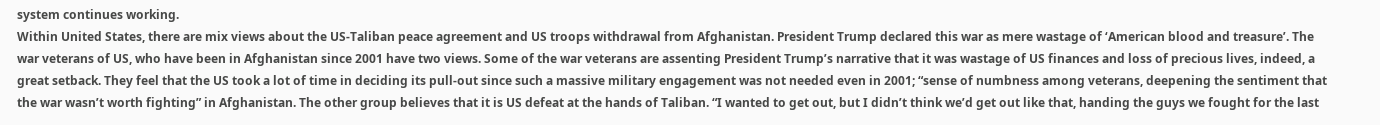system continues working.
Within United States, there are mix views about the US-Taliban peace agreement and US troops withdrawal from Afghanistan. President Trump declared this war as mere wastage of ‘American blood and treasure’. The war veterans of US, who have been in Afghanistan since 2001 have two views. Some of the war veterans are assenting President Trump’s narrative that it was wastage of US finances and loss of precious lives, indeed, a great setback. They feel that the US took a lot of time in deciding its pull-out since such a massive military engagement was not needed even in 2001; “sense of numbness among veterans, deepening the sentiment that the war wasn’t worth fighting” in Afghanistan. The other group believes that it is US defeat at the hands of Taliban. “I wanted to get out, but I didn’t think we’d get out like that, handing the guys we fought for the last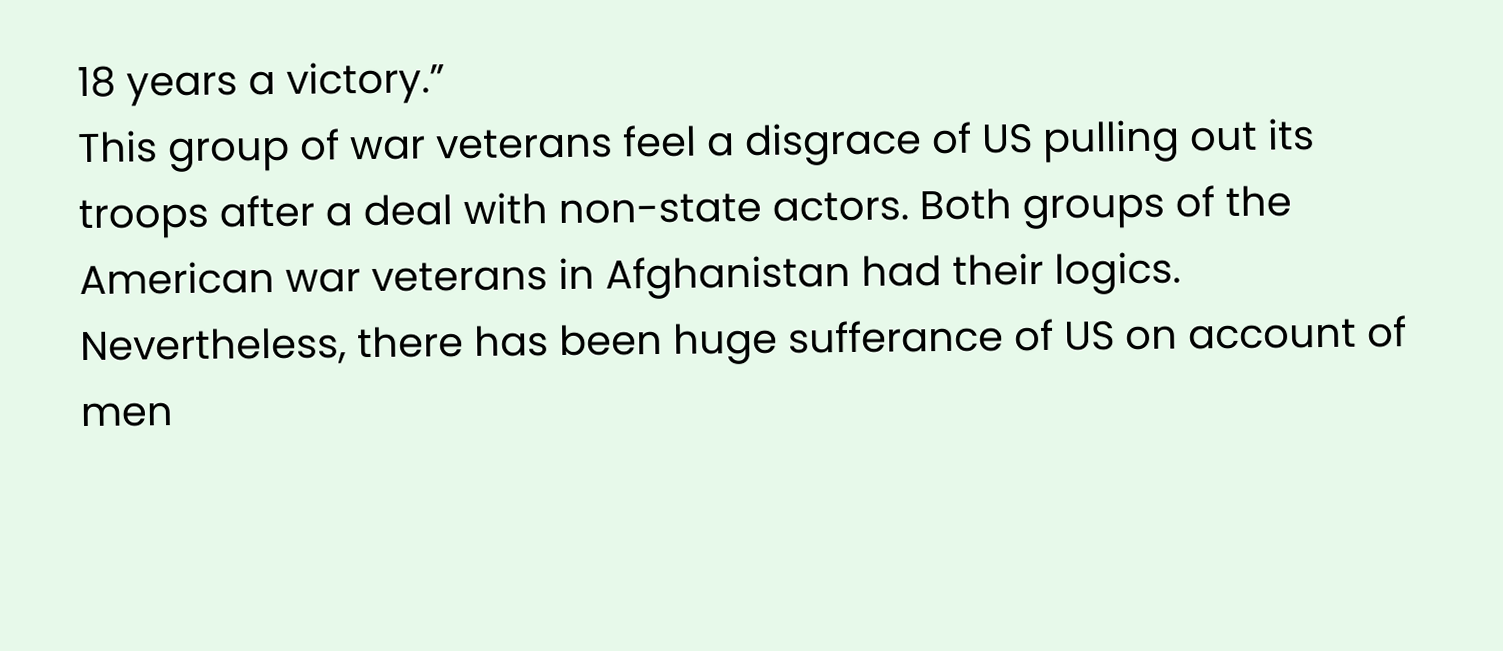18 years a victory.”
This group of war veterans feel a disgrace of US pulling out its troops after a deal with non-state actors. Both groups of the American war veterans in Afghanistan had their logics. Nevertheless, there has been huge sufferance of US on account of men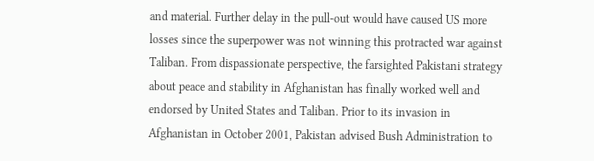and material. Further delay in the pull-out would have caused US more losses since the superpower was not winning this protracted war against Taliban. From dispassionate perspective, the farsighted Pakistani strategy about peace and stability in Afghanistan has finally worked well and endorsed by United States and Taliban. Prior to its invasion in Afghanistan in October 2001, Pakistan advised Bush Administration to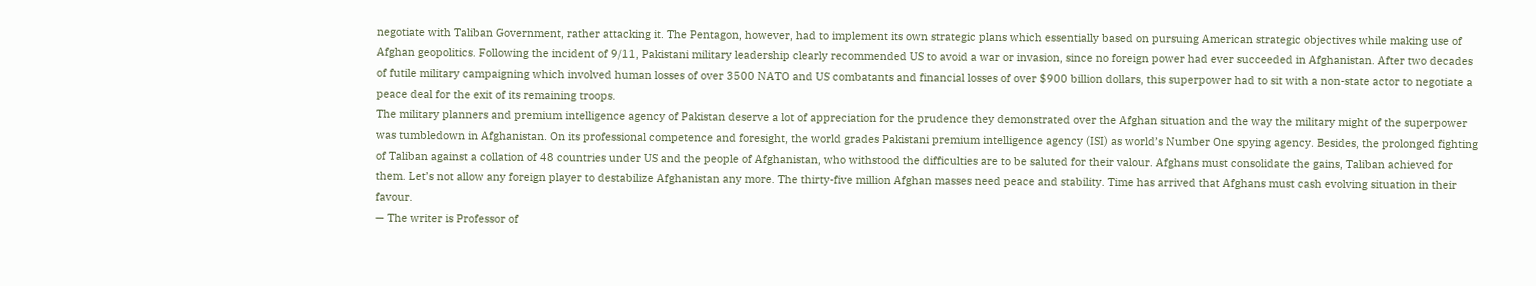negotiate with Taliban Government, rather attacking it. The Pentagon, however, had to implement its own strategic plans which essentially based on pursuing American strategic objectives while making use of Afghan geopolitics. Following the incident of 9/11, Pakistani military leadership clearly recommended US to avoid a war or invasion, since no foreign power had ever succeeded in Afghanistan. After two decades of futile military campaigning which involved human losses of over 3500 NATO and US combatants and financial losses of over $900 billion dollars, this superpower had to sit with a non-state actor to negotiate a peace deal for the exit of its remaining troops.
The military planners and premium intelligence agency of Pakistan deserve a lot of appreciation for the prudence they demonstrated over the Afghan situation and the way the military might of the superpower was tumbledown in Afghanistan. On its professional competence and foresight, the world grades Pakistani premium intelligence agency (ISI) as world’s Number One spying agency. Besides, the prolonged fighting of Taliban against a collation of 48 countries under US and the people of Afghanistan, who withstood the difficulties are to be saluted for their valour. Afghans must consolidate the gains, Taliban achieved for them. Let’s not allow any foreign player to destabilize Afghanistan any more. The thirty-five million Afghan masses need peace and stability. Time has arrived that Afghans must cash evolving situation in their favour.
— The writer is Professor of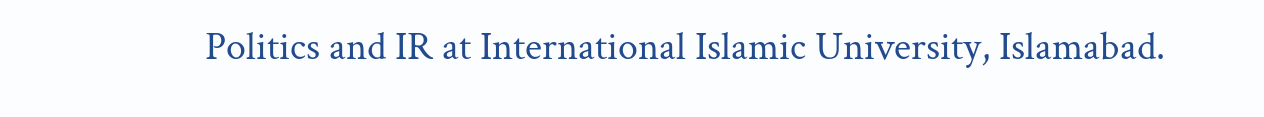Politics and IR at International Islamic University, Islamabad.